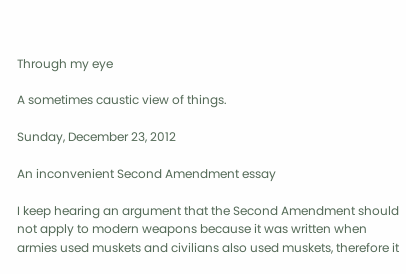Through my eye

A sometimes caustic view of things.

Sunday, December 23, 2012

An inconvenient Second Amendment essay

I keep hearing an argument that the Second Amendment should not apply to modern weapons because it was written when armies used muskets and civilians also used muskets, therefore it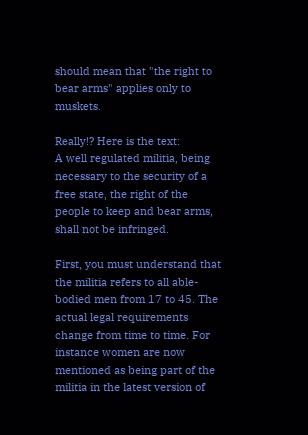should mean that "the right to bear arms" applies only to muskets.

Really!? Here is the text:
A well regulated militia, being necessary to the security of a free state, the right of the people to keep and bear arms, shall not be infringed.

First, you must understand that the militia refers to all able-bodied men from 17 to 45. The actual legal requirements change from time to time. For instance women are now mentioned as being part of the militia in the latest version of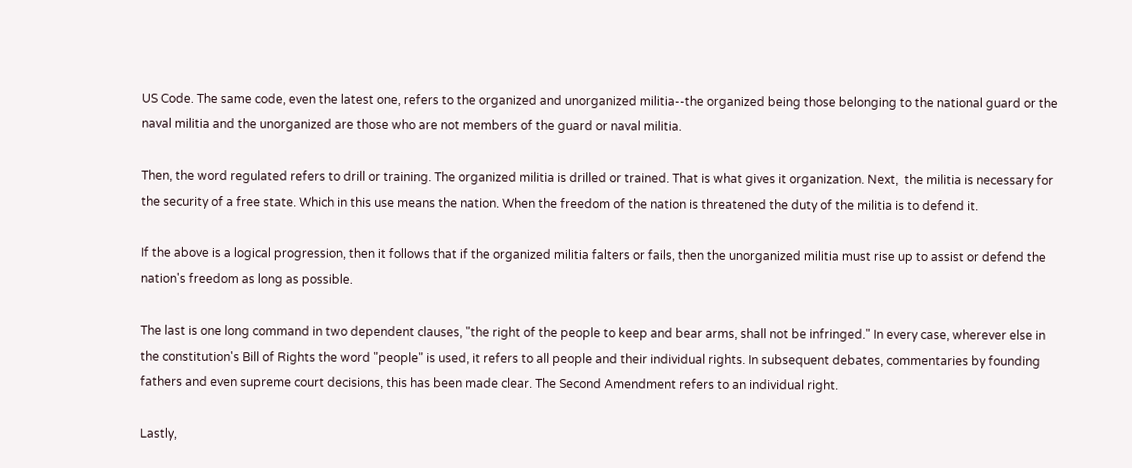US Code. The same code, even the latest one, refers to the organized and unorganized militia--the organized being those belonging to the national guard or the naval militia and the unorganized are those who are not members of the guard or naval militia.

Then, the word regulated refers to drill or training. The organized militia is drilled or trained. That is what gives it organization. Next,  the militia is necessary for the security of a free state. Which in this use means the nation. When the freedom of the nation is threatened the duty of the militia is to defend it.

If the above is a logical progression, then it follows that if the organized militia falters or fails, then the unorganized militia must rise up to assist or defend the nation's freedom as long as possible.

The last is one long command in two dependent clauses, "the right of the people to keep and bear arms, shall not be infringed." In every case, wherever else in the constitution's Bill of Rights the word "people" is used, it refers to all people and their individual rights. In subsequent debates, commentaries by founding fathers and even supreme court decisions, this has been made clear. The Second Amendment refers to an individual right.

Lastly,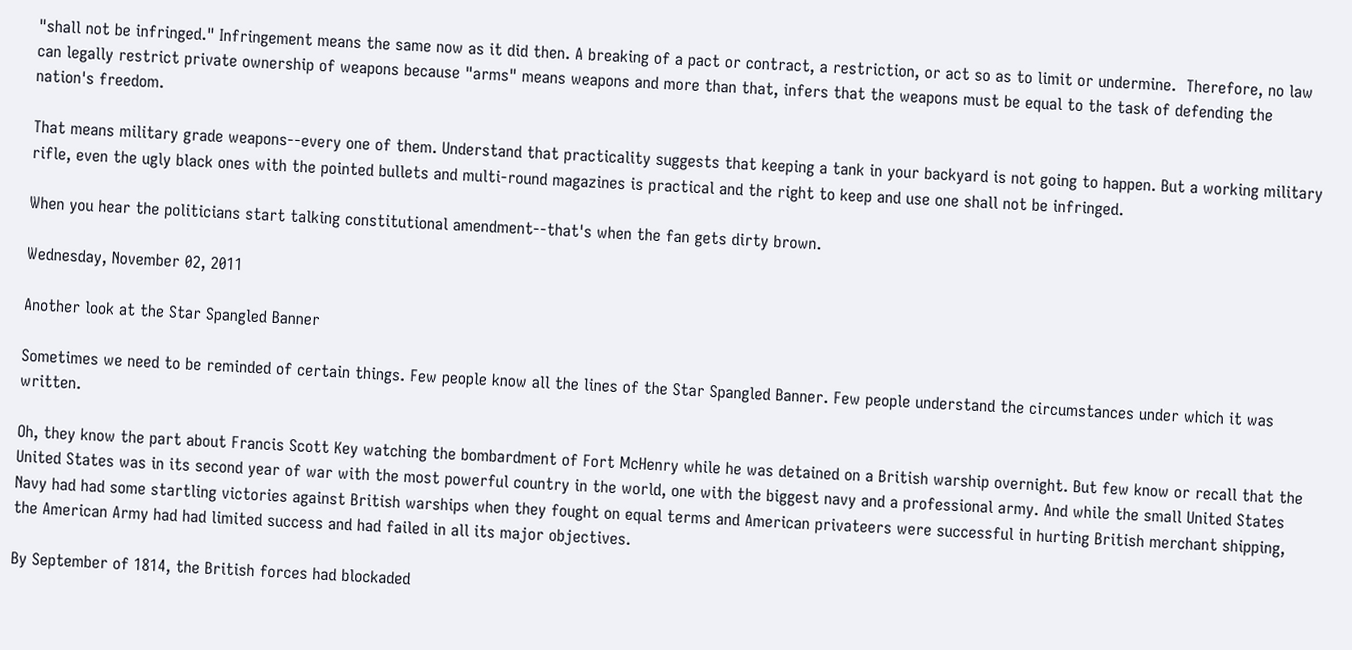"shall not be infringed." Infringement means the same now as it did then. A breaking of a pact or contract, a restriction, or act so as to limit or undermine.  Therefore, no law can legally restrict private ownership of weapons because "arms" means weapons and more than that, infers that the weapons must be equal to the task of defending the nation's freedom.

That means military grade weapons--every one of them. Understand that practicality suggests that keeping a tank in your backyard is not going to happen. But a working military rifle, even the ugly black ones with the pointed bullets and multi-round magazines is practical and the right to keep and use one shall not be infringed.

When you hear the politicians start talking constitutional amendment--that's when the fan gets dirty brown.

Wednesday, November 02, 2011

Another look at the Star Spangled Banner

Sometimes we need to be reminded of certain things. Few people know all the lines of the Star Spangled Banner. Few people understand the circumstances under which it was written.

Oh, they know the part about Francis Scott Key watching the bombardment of Fort McHenry while he was detained on a British warship overnight. But few know or recall that the United States was in its second year of war with the most powerful country in the world, one with the biggest navy and a professional army. And while the small United States Navy had had some startling victories against British warships when they fought on equal terms and American privateers were successful in hurting British merchant shipping, the American Army had had limited success and had failed in all its major objectives.

By September of 1814, the British forces had blockaded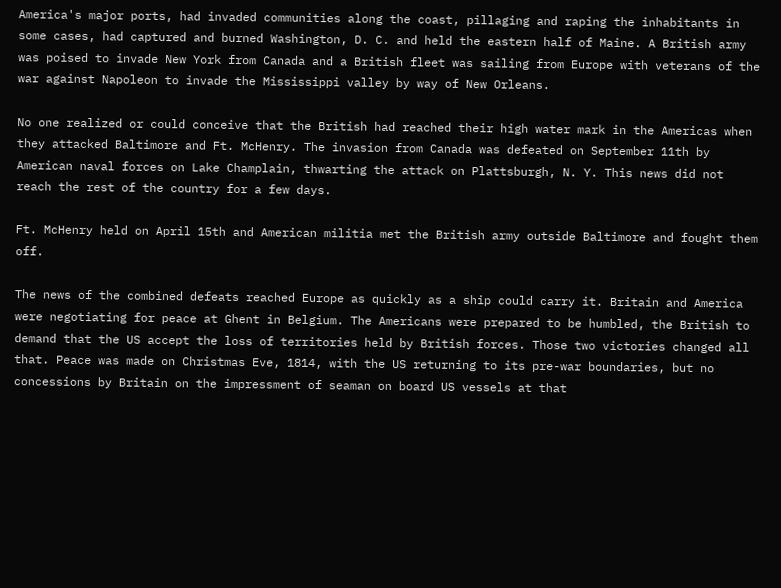America's major ports, had invaded communities along the coast, pillaging and raping the inhabitants in some cases, had captured and burned Washington, D. C. and held the eastern half of Maine. A British army was poised to invade New York from Canada and a British fleet was sailing from Europe with veterans of the war against Napoleon to invade the Mississippi valley by way of New Orleans.

No one realized or could conceive that the British had reached their high water mark in the Americas when they attacked Baltimore and Ft. McHenry. The invasion from Canada was defeated on September 11th by American naval forces on Lake Champlain, thwarting the attack on Plattsburgh, N. Y. This news did not reach the rest of the country for a few days.

Ft. McHenry held on April 15th and American militia met the British army outside Baltimore and fought them off.

The news of the combined defeats reached Europe as quickly as a ship could carry it. Britain and America were negotiating for peace at Ghent in Belgium. The Americans were prepared to be humbled, the British to demand that the US accept the loss of territories held by British forces. Those two victories changed all that. Peace was made on Christmas Eve, 1814, with the US returning to its pre-war boundaries, but no concessions by Britain on the impressment of seaman on board US vessels at that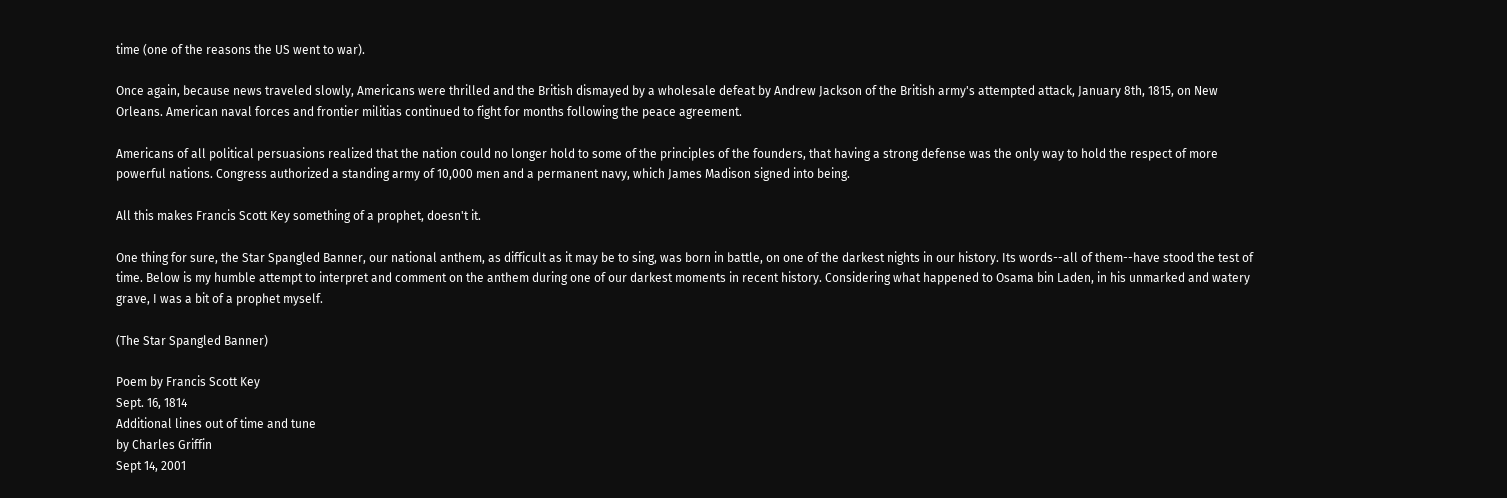time (one of the reasons the US went to war).

Once again, because news traveled slowly, Americans were thrilled and the British dismayed by a wholesale defeat by Andrew Jackson of the British army's attempted attack, January 8th, 1815, on New Orleans. American naval forces and frontier militias continued to fight for months following the peace agreement.

Americans of all political persuasions realized that the nation could no longer hold to some of the principles of the founders, that having a strong defense was the only way to hold the respect of more powerful nations. Congress authorized a standing army of 10,000 men and a permanent navy, which James Madison signed into being.

All this makes Francis Scott Key something of a prophet, doesn't it.

One thing for sure, the Star Spangled Banner, our national anthem, as difficult as it may be to sing, was born in battle, on one of the darkest nights in our history. Its words--all of them--have stood the test of time. Below is my humble attempt to interpret and comment on the anthem during one of our darkest moments in recent history. Considering what happened to Osama bin Laden, in his unmarked and watery grave, I was a bit of a prophet myself.

(The Star Spangled Banner)

Poem by Francis Scott Key
Sept. 16, 1814
Additional lines out of time and tune
by Charles Griffin
Sept 14, 2001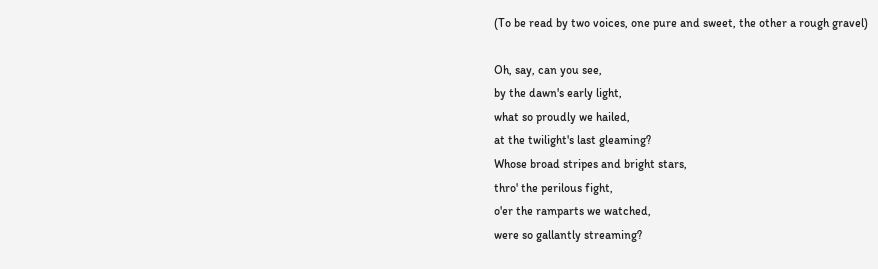(To be read by two voices, one pure and sweet, the other a rough gravel)

Oh, say, can you see,
by the dawn's early light,
what so proudly we hailed,
at the twilight's last gleaming?
Whose broad stripes and bright stars,
thro' the perilous fight,
o'er the ramparts we watched,
were so gallantly streaming?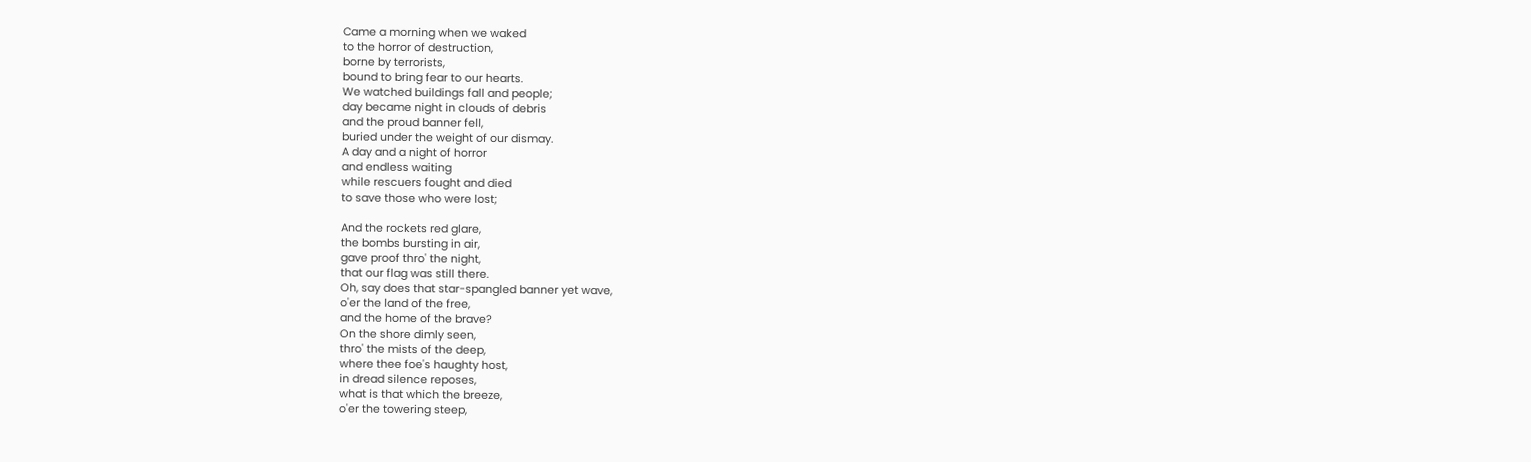Came a morning when we waked
to the horror of destruction,
borne by terrorists,
bound to bring fear to our hearts.
We watched buildings fall and people;
day became night in clouds of debris
and the proud banner fell,
buried under the weight of our dismay.
A day and a night of horror
and endless waiting
while rescuers fought and died
to save those who were lost;

And the rockets red glare,
the bombs bursting in air,
gave proof thro' the night,
that our flag was still there.
Oh, say does that star-spangled banner yet wave,
o'er the land of the free,
and the home of the brave?
On the shore dimly seen,
thro' the mists of the deep,
where thee foe's haughty host,
in dread silence reposes,
what is that which the breeze,
o'er the towering steep,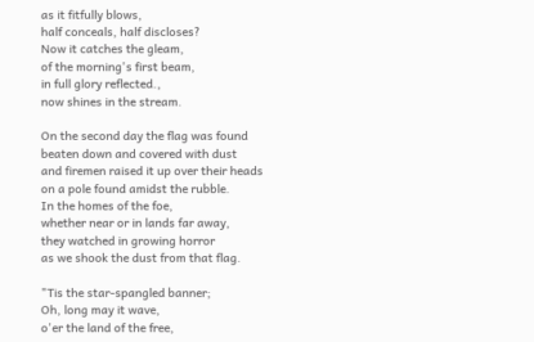as it fitfully blows,
half conceals, half discloses?
Now it catches the gleam,
of the morning's first beam,
in full glory reflected.,
now shines in the stream.

On the second day the flag was found
beaten down and covered with dust
and firemen raised it up over their heads
on a pole found amidst the rubble.
In the homes of the foe,
whether near or in lands far away,
they watched in growing horror
as we shook the dust from that flag.

"Tis the star-spangled banner;
Oh, long may it wave,
o'er the land of the free,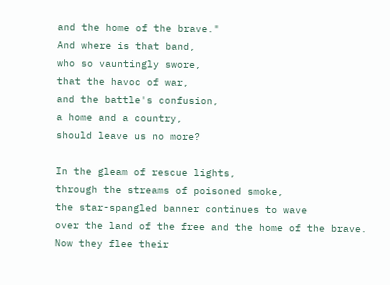and the home of the brave."
And where is that band,
who so vauntingly swore,
that the havoc of war,
and the battle's confusion,
a home and a country,
should leave us no more?

In the gleam of rescue lights,
through the streams of poisoned smoke,
the star-spangled banner continues to wave
over the land of the free and the home of the brave.
Now they flee their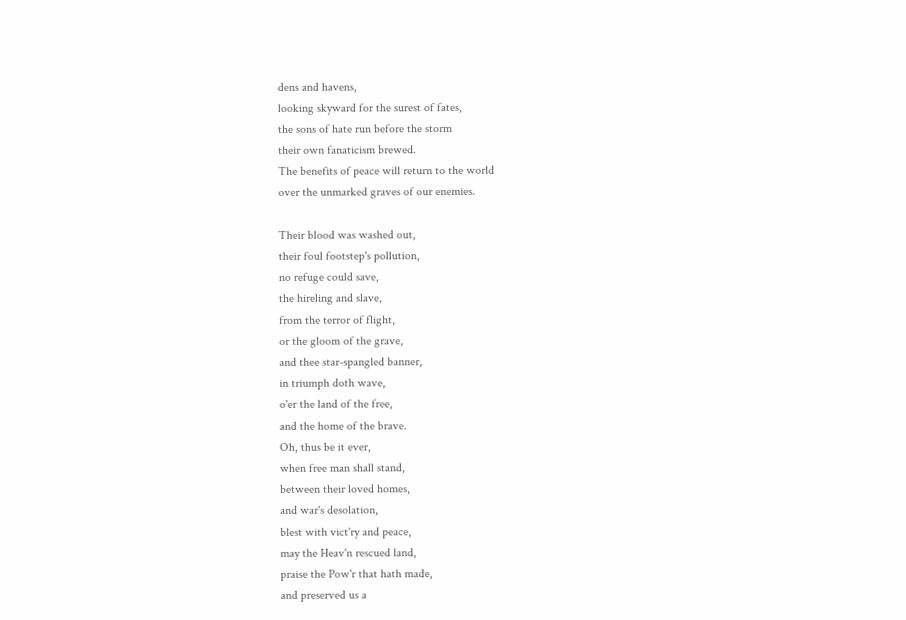dens and havens,
looking skyward for the surest of fates,
the sons of hate run before the storm
their own fanaticism brewed.
The benefits of peace will return to the world
over the unmarked graves of our enemies.

Their blood was washed out,
their foul footstep's pollution,
no refuge could save,
the hireling and slave,
from the terror of flight,
or the gloom of the grave,
and thee star-spangled banner,
in triumph doth wave,
o'er the land of the free,
and the home of the brave.
Oh, thus be it ever,
when free man shall stand,
between their loved homes,
and war's desolation,
blest with vict'ry and peace,
may the Heav'n rescued land,
praise the Pow'r that hath made,
and preserved us a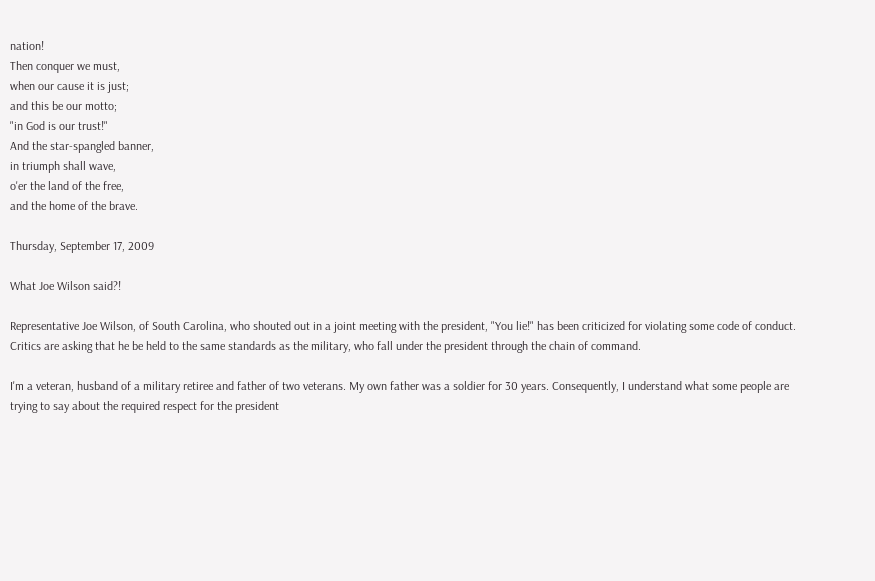nation!
Then conquer we must,
when our cause it is just;
and this be our motto;
"in God is our trust!"
And the star-spangled banner,
in triumph shall wave,
o'er the land of the free,
and the home of the brave.

Thursday, September 17, 2009

What Joe Wilson said?!

Representative Joe Wilson, of South Carolina, who shouted out in a joint meeting with the president, "You lie!" has been criticized for violating some code of conduct. Critics are asking that he be held to the same standards as the military, who fall under the president through the chain of command.

I'm a veteran, husband of a military retiree and father of two veterans. My own father was a soldier for 30 years. Consequently, I understand what some people are trying to say about the required respect for the president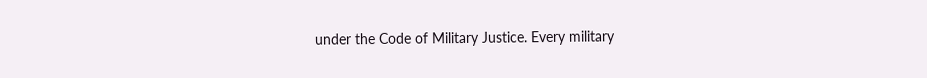under the Code of Military Justice. Every military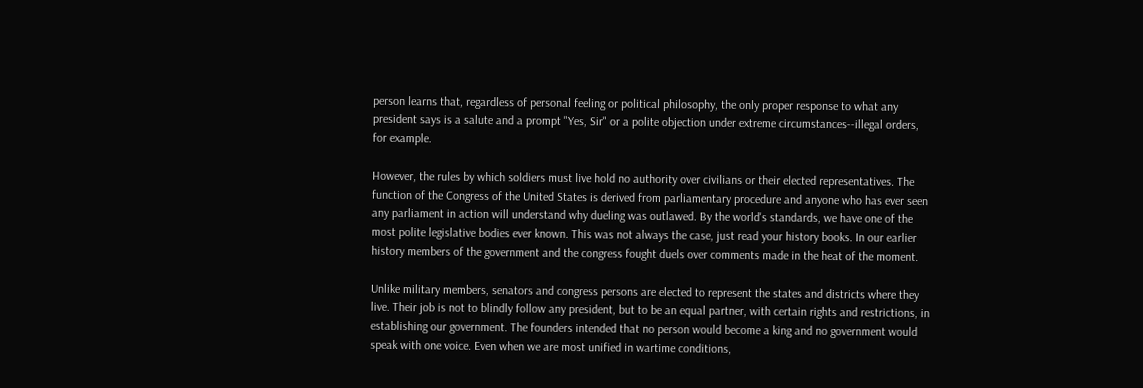person learns that, regardless of personal feeling or political philosophy, the only proper response to what any president says is a salute and a prompt "Yes, Sir" or a polite objection under extreme circumstances--illegal orders, for example.

However, the rules by which soldiers must live hold no authority over civilians or their elected representatives. The function of the Congress of the United States is derived from parliamentary procedure and anyone who has ever seen any parliament in action will understand why dueling was outlawed. By the world's standards, we have one of the most polite legislative bodies ever known. This was not always the case, just read your history books. In our earlier history members of the government and the congress fought duels over comments made in the heat of the moment.

Unlike military members, senators and congress persons are elected to represent the states and districts where they live. Their job is not to blindly follow any president, but to be an equal partner, with certain rights and restrictions, in establishing our government. The founders intended that no person would become a king and no government would speak with one voice. Even when we are most unified in wartime conditions,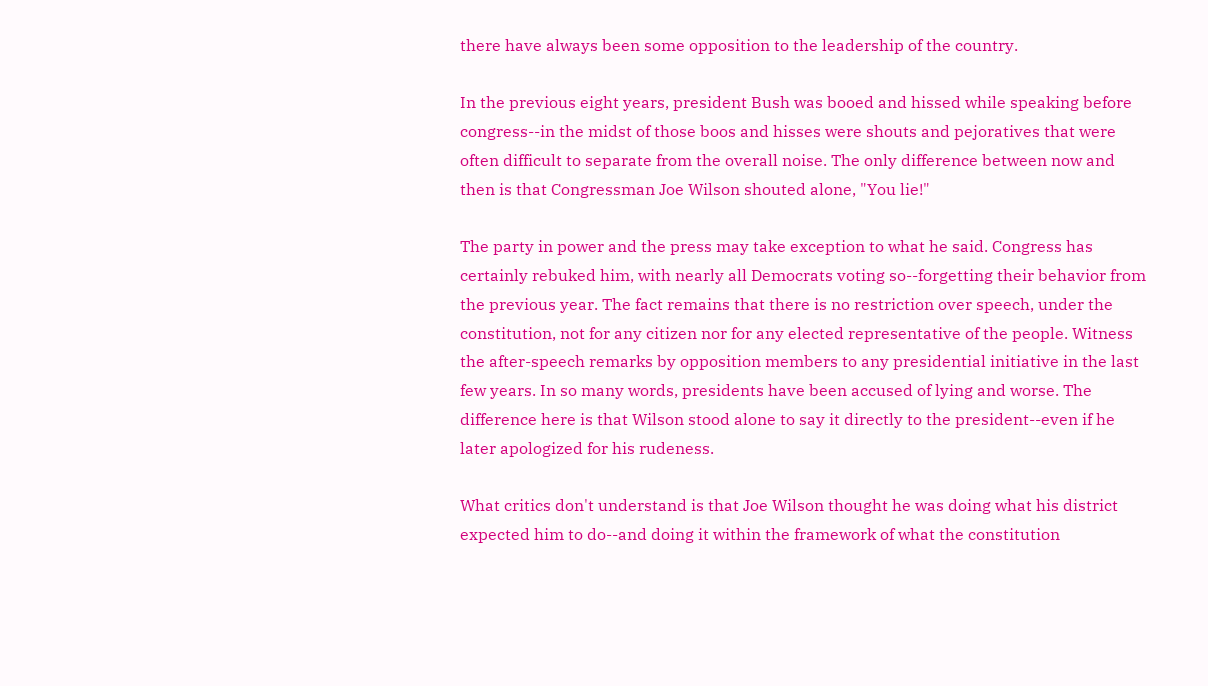there have always been some opposition to the leadership of the country.

In the previous eight years, president Bush was booed and hissed while speaking before congress--in the midst of those boos and hisses were shouts and pejoratives that were often difficult to separate from the overall noise. The only difference between now and then is that Congressman Joe Wilson shouted alone, "You lie!"

The party in power and the press may take exception to what he said. Congress has certainly rebuked him, with nearly all Democrats voting so--forgetting their behavior from the previous year. The fact remains that there is no restriction over speech, under the constitution, not for any citizen nor for any elected representative of the people. Witness the after-speech remarks by opposition members to any presidential initiative in the last few years. In so many words, presidents have been accused of lying and worse. The difference here is that Wilson stood alone to say it directly to the president--even if he later apologized for his rudeness.

What critics don't understand is that Joe Wilson thought he was doing what his district expected him to do--and doing it within the framework of what the constitution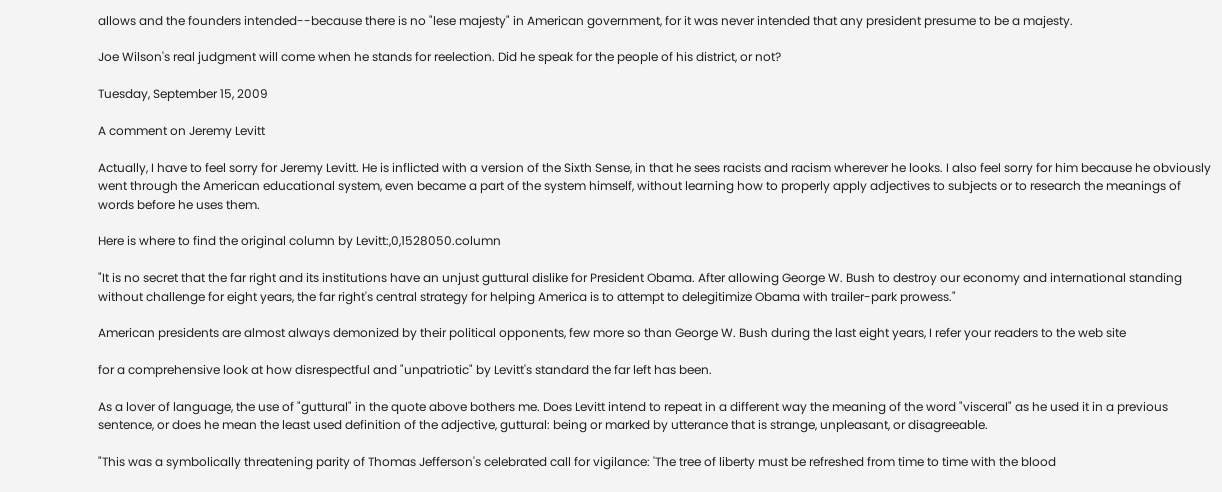allows and the founders intended--because there is no "lese majesty" in American government, for it was never intended that any president presume to be a majesty.

Joe Wilson's real judgment will come when he stands for reelection. Did he speak for the people of his district, or not?

Tuesday, September 15, 2009

A comment on Jeremy Levitt

Actually, I have to feel sorry for Jeremy Levitt. He is inflicted with a version of the Sixth Sense, in that he sees racists and racism wherever he looks. I also feel sorry for him because he obviously went through the American educational system, even became a part of the system himself, without learning how to properly apply adjectives to subjects or to research the meanings of words before he uses them.

Here is where to find the original column by Levitt:,0,1528050.column

"It is no secret that the far right and its institutions have an unjust guttural dislike for President Obama. After allowing George W. Bush to destroy our economy and international standing without challenge for eight years, the far right's central strategy for helping America is to attempt to delegitimize Obama with trailer-park prowess."

American presidents are almost always demonized by their political opponents, few more so than George W. Bush during the last eight years, I refer your readers to the web site

for a comprehensive look at how disrespectful and "unpatriotic" by Levitt's standard the far left has been.

As a lover of language, the use of "guttural" in the quote above bothers me. Does Levitt intend to repeat in a different way the meaning of the word "visceral" as he used it in a previous sentence, or does he mean the least used definition of the adjective, guttural: being or marked by utterance that is strange, unpleasant, or disagreeable.

"This was a symbolically threatening parity of Thomas Jefferson's celebrated call for vigilance: 'The tree of liberty must be refreshed from time to time with the blood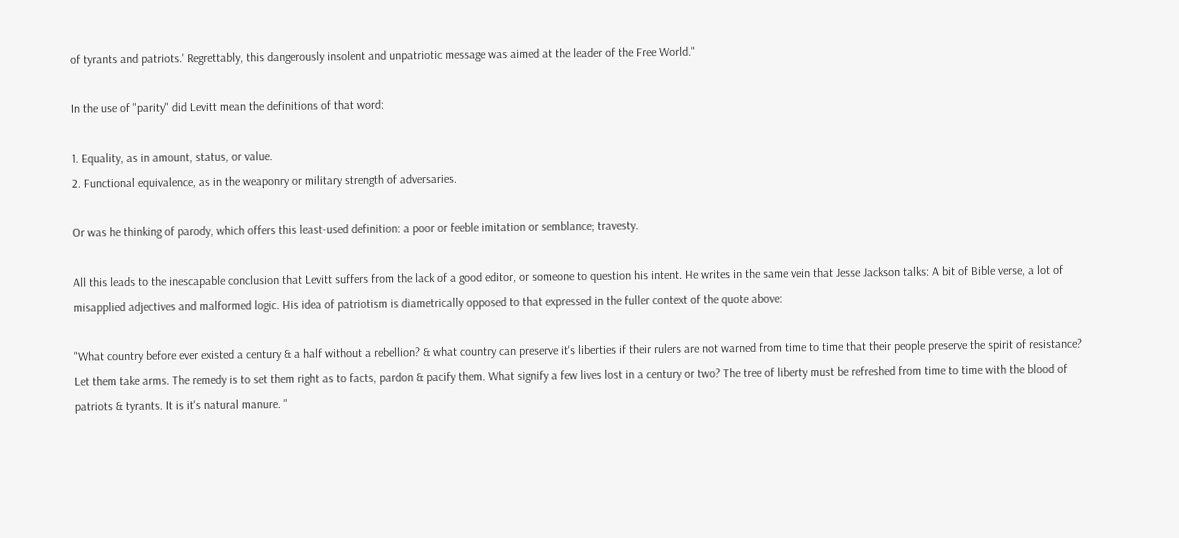of tyrants and patriots.' Regrettably, this dangerously insolent and unpatriotic message was aimed at the leader of the Free World."

In the use of "parity" did Levitt mean the definitions of that word:

1. Equality, as in amount, status, or value.
2. Functional equivalence, as in the weaponry or military strength of adversaries.

Or was he thinking of parody, which offers this least-used definition: a poor or feeble imitation or semblance; travesty.

All this leads to the inescapable conclusion that Levitt suffers from the lack of a good editor, or someone to question his intent. He writes in the same vein that Jesse Jackson talks: A bit of Bible verse, a lot of misapplied adjectives and malformed logic. His idea of patriotism is diametrically opposed to that expressed in the fuller context of the quote above:

"What country before ever existed a century & a half without a rebellion? & what country can preserve it's liberties if their rulers are not warned from time to time that their people preserve the spirit of resistance? Let them take arms. The remedy is to set them right as to facts, pardon & pacify them. What signify a few lives lost in a century or two? The tree of liberty must be refreshed from time to time with the blood of patriots & tyrants. It is it's natural manure. "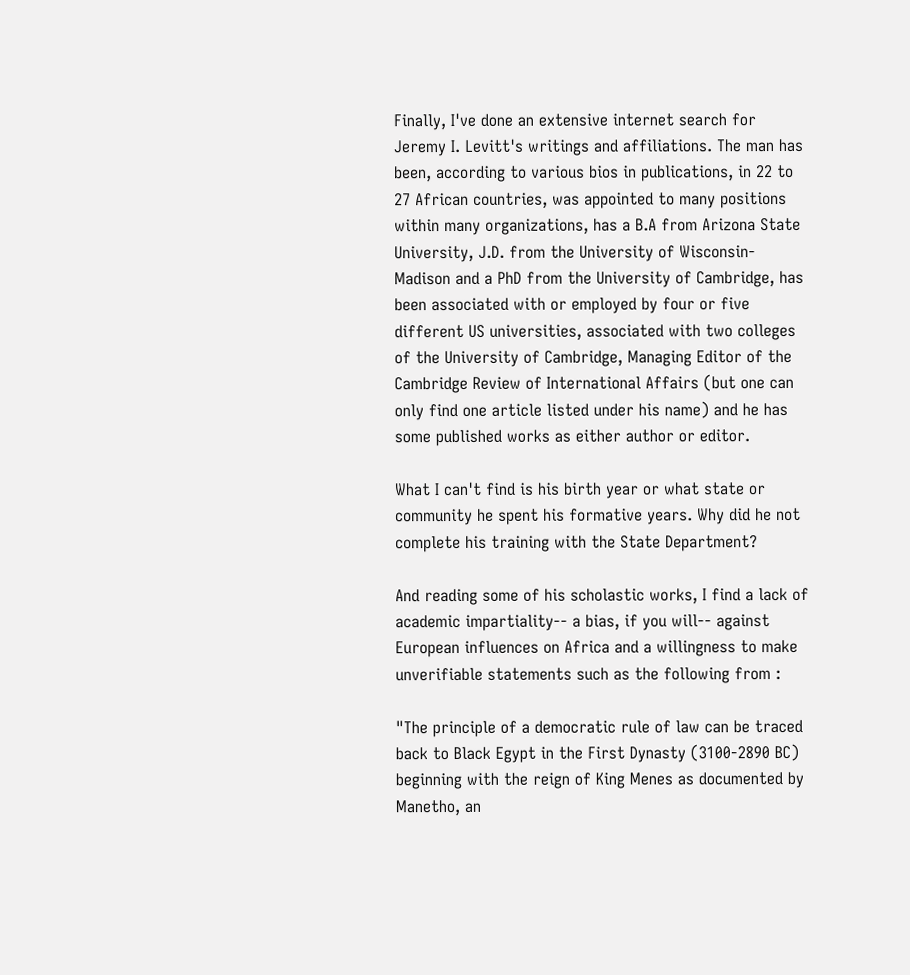Finally, I've done an extensive internet search for Jeremy I. Levitt's writings and affiliations. The man has been, according to various bios in publications, in 22 to 27 African countries, was appointed to many positions within many organizations, has a B.A from Arizona State University, J.D. from the University of Wisconsin-Madison and a PhD from the University of Cambridge, has been associated with or employed by four or five different US universities, associated with two colleges of the University of Cambridge, Managing Editor of the Cambridge Review of International Affairs (but one can only find one article listed under his name) and he has some published works as either author or editor.

What I can't find is his birth year or what state or community he spent his formative years. Why did he not complete his training with the State Department?

And reading some of his scholastic works, I find a lack of academic impartiality-- a bias, if you will-- against European influences on Africa and a willingness to make unverifiable statements such as the following from :

"The principle of a democratic rule of law can be traced back to Black Egypt in the First Dynasty (3100-2890 BC) beginning with the reign of King Menes as documented by Manetho, an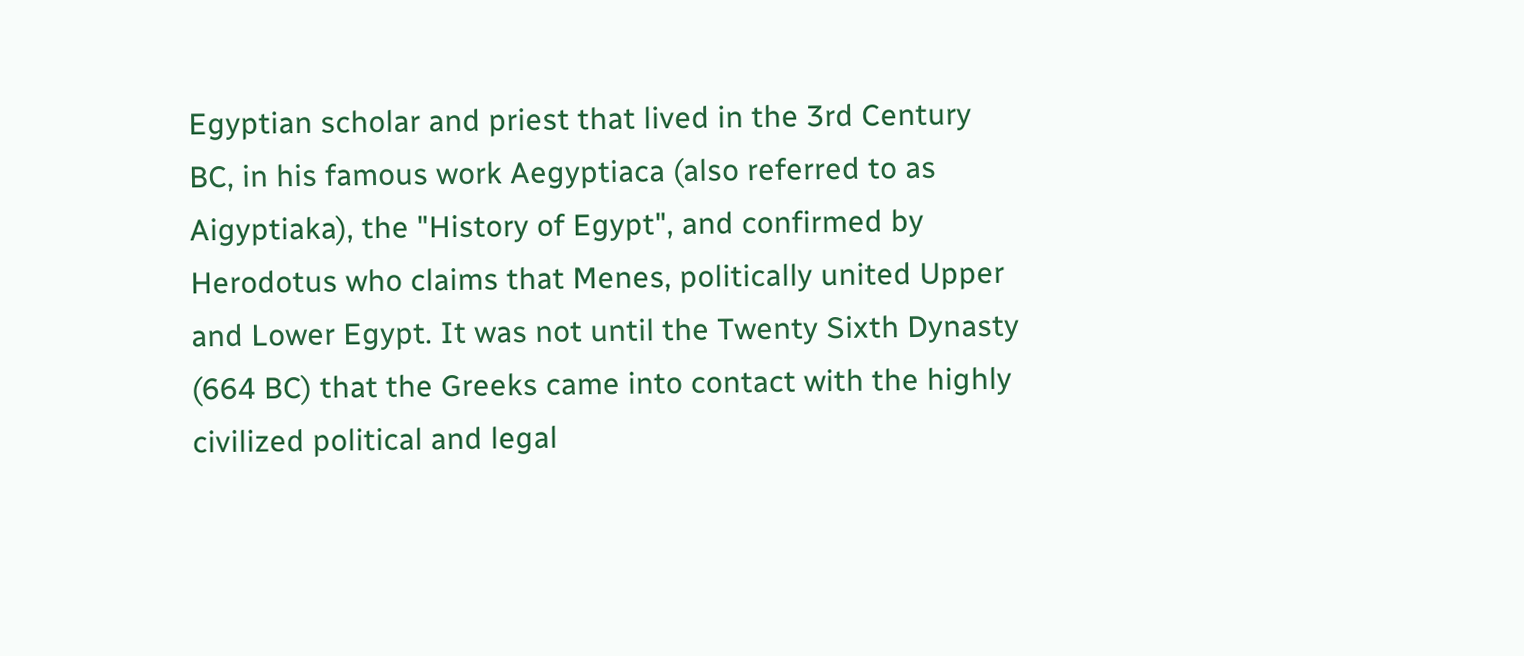Egyptian scholar and priest that lived in the 3rd Century BC, in his famous work Aegyptiaca (also referred to as Aigyptiaka), the "History of Egypt", and confirmed by Herodotus who claims that Menes, politically united Upper and Lower Egypt. It was not until the Twenty Sixth Dynasty (664 BC) that the Greeks came into contact with the highly civilized political and legal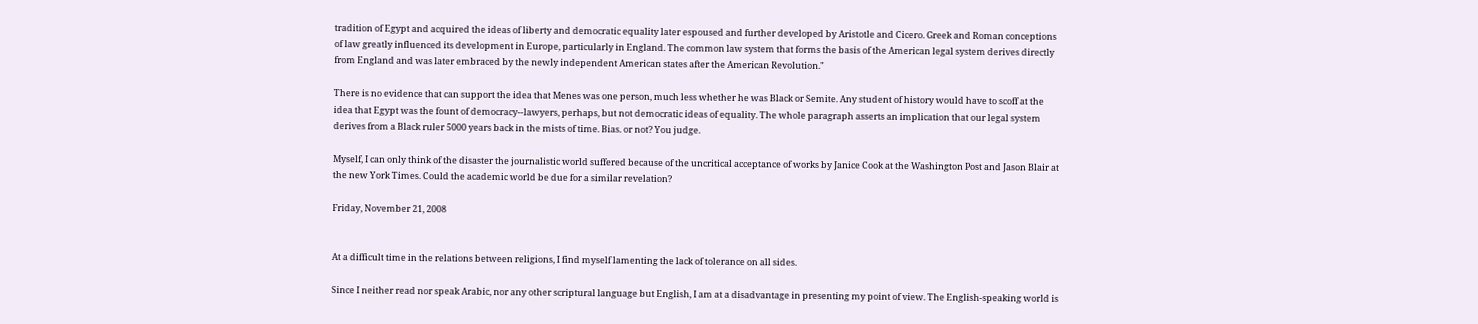tradition of Egypt and acquired the ideas of liberty and democratic equality later espoused and further developed by Aristotle and Cicero. Greek and Roman conceptions of law greatly influenced its development in Europe, particularly in England. The common law system that forms the basis of the American legal system derives directly from England and was later embraced by the newly independent American states after the American Revolution."

There is no evidence that can support the idea that Menes was one person, much less whether he was Black or Semite. Any student of history would have to scoff at the idea that Egypt was the fount of democracy--lawyers, perhaps, but not democratic ideas of equality. The whole paragraph asserts an implication that our legal system derives from a Black ruler 5000 years back in the mists of time. Bias. or not? You judge.

Myself, I can only think of the disaster the journalistic world suffered because of the uncritical acceptance of works by Janice Cook at the Washington Post and Jason Blair at the new York Times. Could the academic world be due for a similar revelation?

Friday, November 21, 2008


At a difficult time in the relations between religions, I find myself lamenting the lack of tolerance on all sides.

Since I neither read nor speak Arabic, nor any other scriptural language but English, I am at a disadvantage in presenting my point of view. The English-speaking world is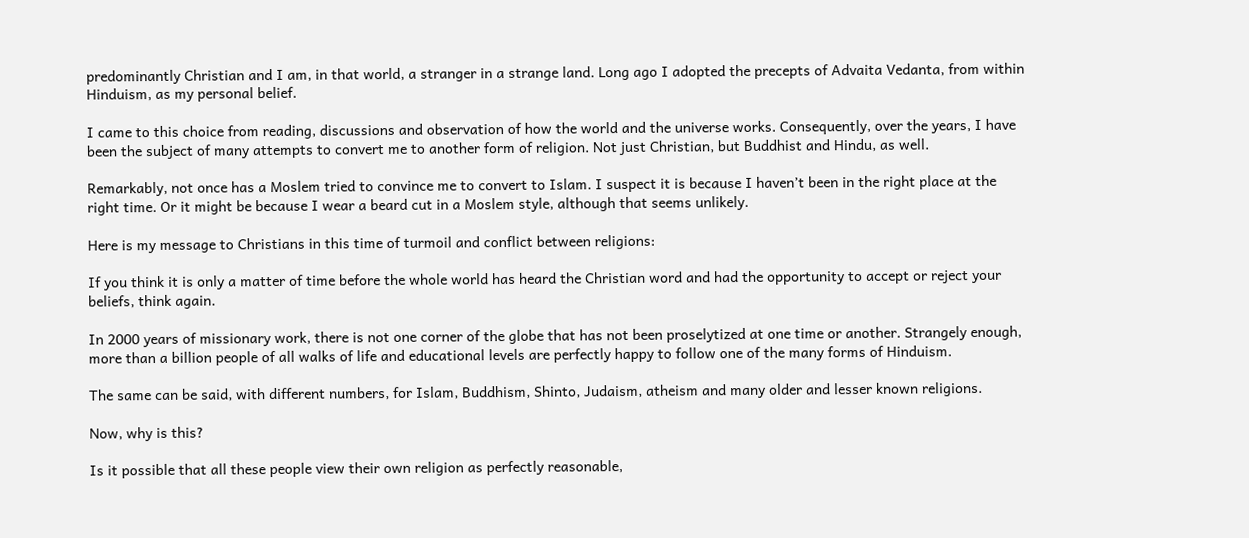predominantly Christian and I am, in that world, a stranger in a strange land. Long ago I adopted the precepts of Advaita Vedanta, from within Hinduism, as my personal belief.

I came to this choice from reading, discussions and observation of how the world and the universe works. Consequently, over the years, I have been the subject of many attempts to convert me to another form of religion. Not just Christian, but Buddhist and Hindu, as well.

Remarkably, not once has a Moslem tried to convince me to convert to Islam. I suspect it is because I haven’t been in the right place at the right time. Or it might be because I wear a beard cut in a Moslem style, although that seems unlikely.

Here is my message to Christians in this time of turmoil and conflict between religions:

If you think it is only a matter of time before the whole world has heard the Christian word and had the opportunity to accept or reject your beliefs, think again.

In 2000 years of missionary work, there is not one corner of the globe that has not been proselytized at one time or another. Strangely enough, more than a billion people of all walks of life and educational levels are perfectly happy to follow one of the many forms of Hinduism.

The same can be said, with different numbers, for Islam, Buddhism, Shinto, Judaism, atheism and many older and lesser known religions.

Now, why is this?

Is it possible that all these people view their own religion as perfectly reasonable,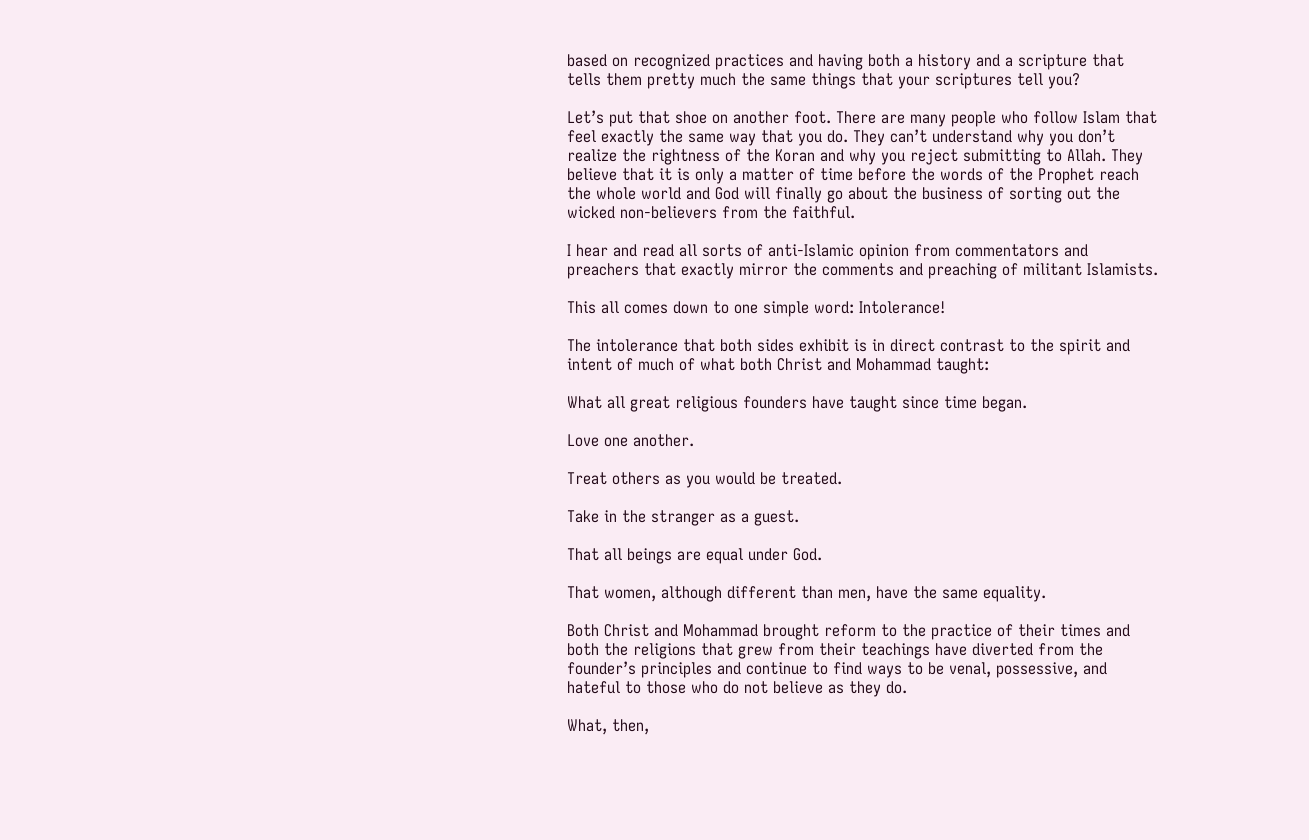based on recognized practices and having both a history and a scripture that tells them pretty much the same things that your scriptures tell you?

Let’s put that shoe on another foot. There are many people who follow Islam that feel exactly the same way that you do. They can’t understand why you don’t realize the rightness of the Koran and why you reject submitting to Allah. They believe that it is only a matter of time before the words of the Prophet reach the whole world and God will finally go about the business of sorting out the wicked non-believers from the faithful.

I hear and read all sorts of anti-Islamic opinion from commentators and preachers that exactly mirror the comments and preaching of militant Islamists.

This all comes down to one simple word: Intolerance!

The intolerance that both sides exhibit is in direct contrast to the spirit and intent of much of what both Christ and Mohammad taught:

What all great religious founders have taught since time began.

Love one another.

Treat others as you would be treated.

Take in the stranger as a guest.

That all beings are equal under God.

That women, although different than men, have the same equality.

Both Christ and Mohammad brought reform to the practice of their times and both the religions that grew from their teachings have diverted from the founder’s principles and continue to find ways to be venal, possessive, and hateful to those who do not believe as they do.

What, then,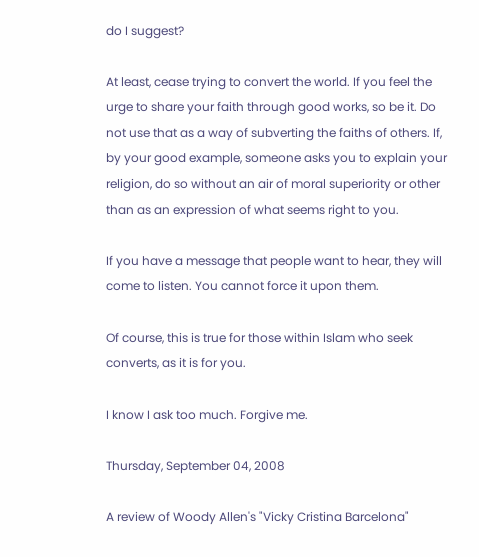do I suggest?

At least, cease trying to convert the world. If you feel the urge to share your faith through good works, so be it. Do not use that as a way of subverting the faiths of others. If, by your good example, someone asks you to explain your religion, do so without an air of moral superiority or other than as an expression of what seems right to you.

If you have a message that people want to hear, they will come to listen. You cannot force it upon them.

Of course, this is true for those within Islam who seek converts, as it is for you.

I know I ask too much. Forgive me.

Thursday, September 04, 2008

A review of Woody Allen's "Vicky Cristina Barcelona"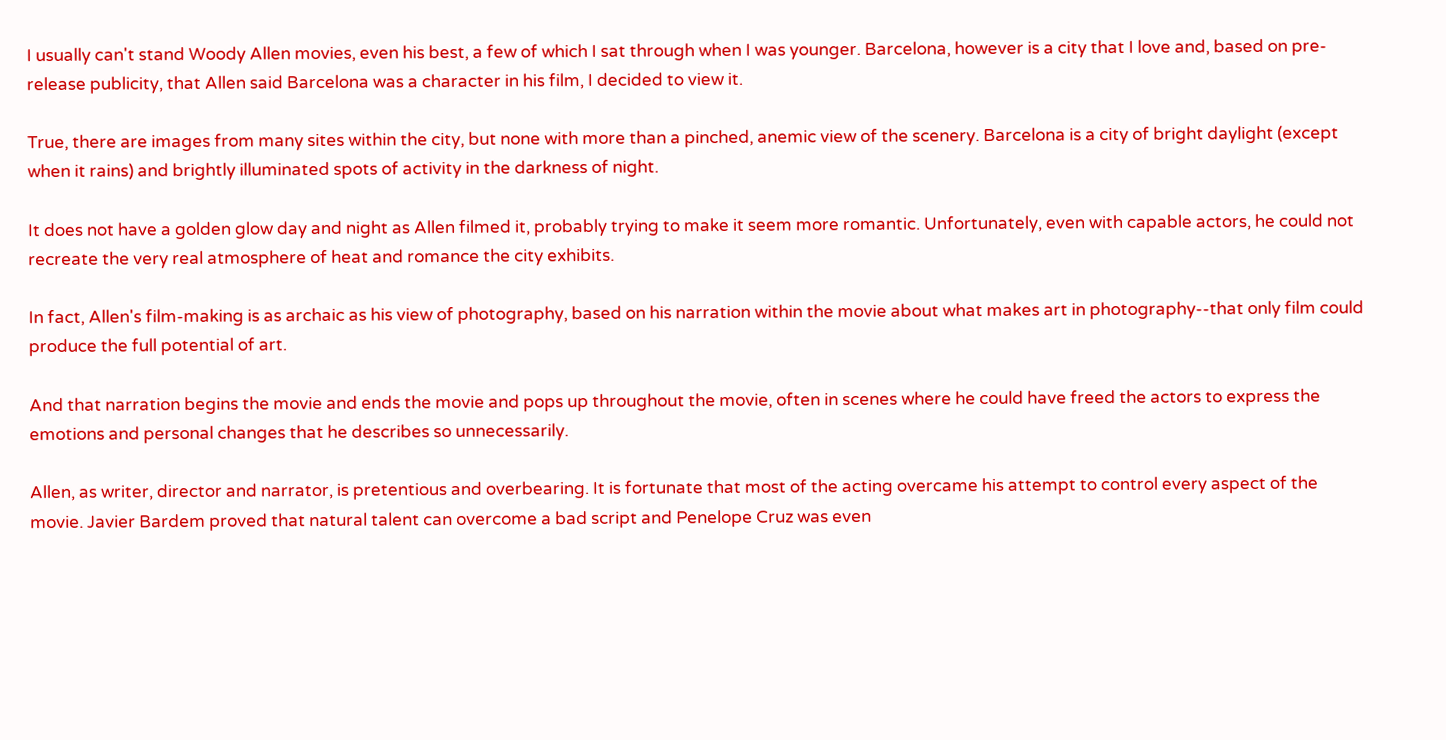I usually can't stand Woody Allen movies, even his best, a few of which I sat through when I was younger. Barcelona, however is a city that I love and, based on pre-release publicity, that Allen said Barcelona was a character in his film, I decided to view it.

True, there are images from many sites within the city, but none with more than a pinched, anemic view of the scenery. Barcelona is a city of bright daylight (except when it rains) and brightly illuminated spots of activity in the darkness of night.

It does not have a golden glow day and night as Allen filmed it, probably trying to make it seem more romantic. Unfortunately, even with capable actors, he could not recreate the very real atmosphere of heat and romance the city exhibits.

In fact, Allen's film-making is as archaic as his view of photography, based on his narration within the movie about what makes art in photography--that only film could produce the full potential of art.

And that narration begins the movie and ends the movie and pops up throughout the movie, often in scenes where he could have freed the actors to express the emotions and personal changes that he describes so unnecessarily.

Allen, as writer, director and narrator, is pretentious and overbearing. It is fortunate that most of the acting overcame his attempt to control every aspect of the movie. Javier Bardem proved that natural talent can overcome a bad script and Penelope Cruz was even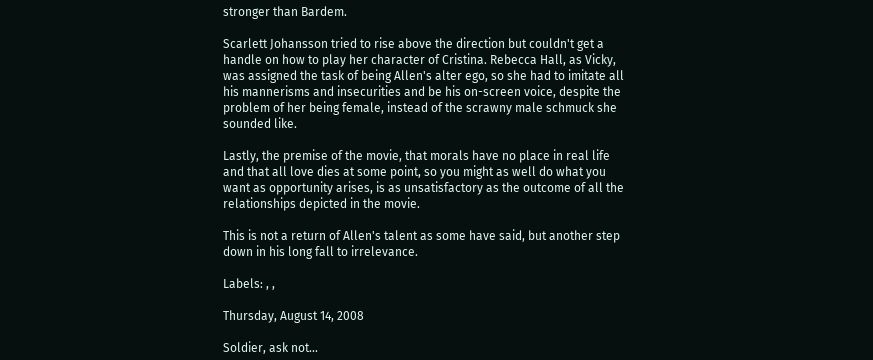stronger than Bardem.

Scarlett Johansson tried to rise above the direction but couldn't get a handle on how to play her character of Cristina. Rebecca Hall, as Vicky, was assigned the task of being Allen's alter ego, so she had to imitate all his mannerisms and insecurities and be his on-screen voice, despite the problem of her being female, instead of the scrawny male schmuck she sounded like.

Lastly, the premise of the movie, that morals have no place in real life and that all love dies at some point, so you might as well do what you want as opportunity arises, is as unsatisfactory as the outcome of all the relationships depicted in the movie.

This is not a return of Allen's talent as some have said, but another step down in his long fall to irrelevance.

Labels: , ,

Thursday, August 14, 2008

Soldier, ask not...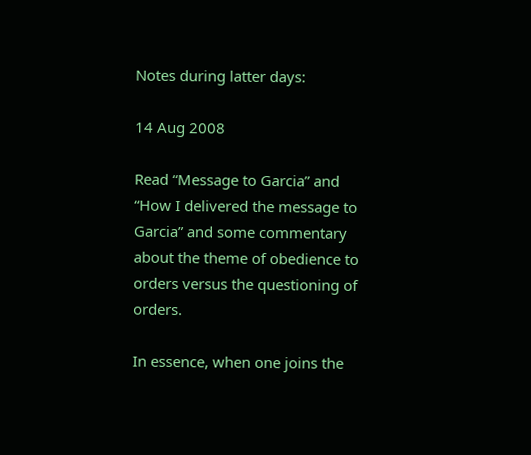Notes during latter days:

14 Aug 2008

Read “Message to Garcia” and “How I delivered the message to Garcia” and some commentary about the theme of obedience to orders versus the questioning of orders.

In essence, when one joins the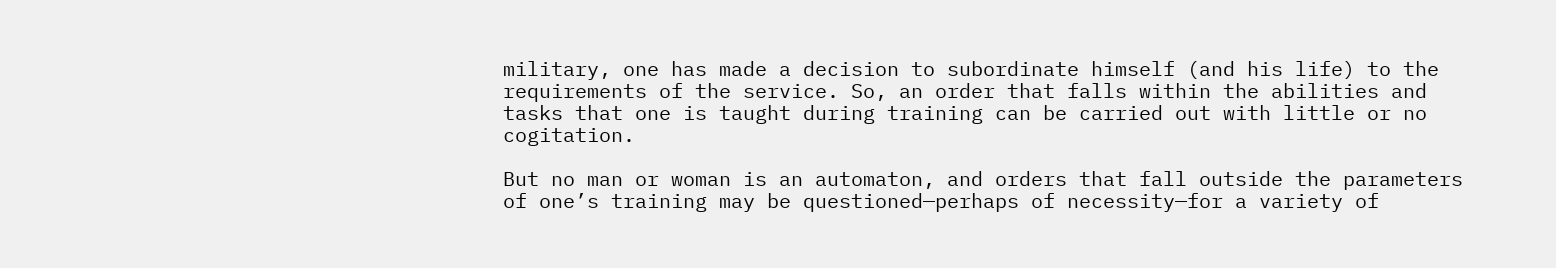military, one has made a decision to subordinate himself (and his life) to the requirements of the service. So, an order that falls within the abilities and tasks that one is taught during training can be carried out with little or no cogitation.

But no man or woman is an automaton, and orders that fall outside the parameters of one’s training may be questioned—perhaps of necessity—for a variety of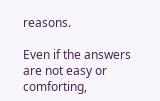reasons.

Even if the answers are not easy or comforting,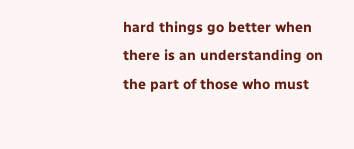hard things go better when there is an understanding on the part of those who must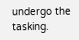undergo the tasking.